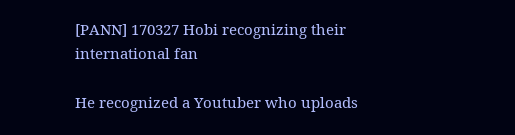[PANN] 170327 Hobi recognizing their international fan

He recognized a Youtuber who uploads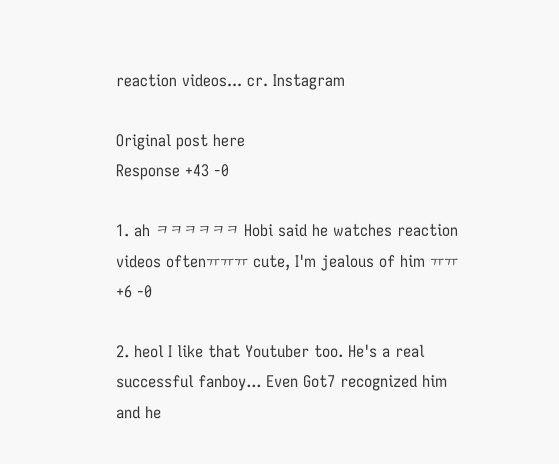reaction videos... cr. Instagram

Original post here
Response +43 -0

1. ah ㅋㅋㅋㅋㅋㅋ Hobi said he watches reaction videos oftenㅠㅠㅠ cute, I'm jealous of him ㅠㅠ +6 -0

2. heol I like that Youtuber too. He's a real successful fanboy... Even Got7 recognized him and he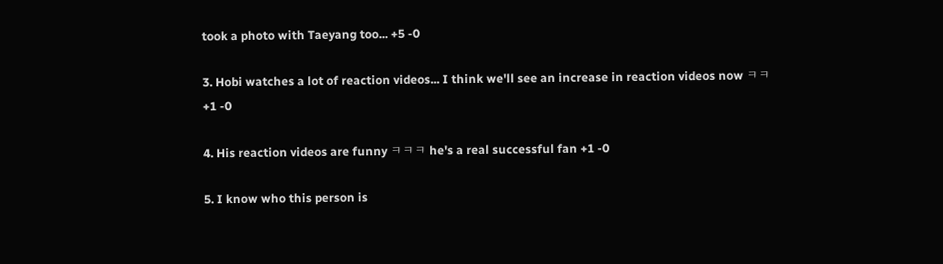took a photo with Taeyang too... +5 -0

3. Hobi watches a lot of reaction videos... I think we'll see an increase in reaction videos now ㅋㅋ +1 -0

4. His reaction videos are funny ㅋㅋㅋ he's a real successful fan +1 -0

5. I know who this person is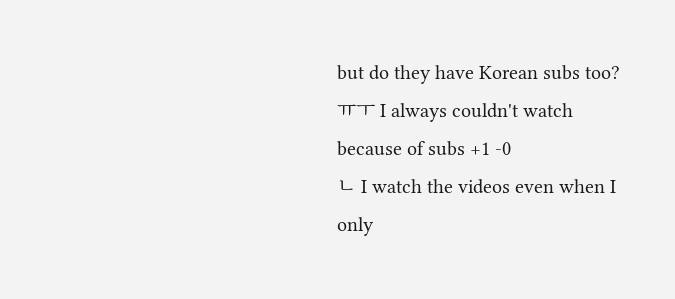but do they have Korean subs too? ㅠㅜ I always couldn't watch because of subs +1 -0
ㄴ I watch the videos even when I only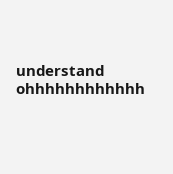understand ohhhhhhhhhhhh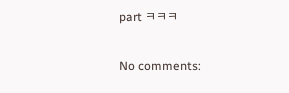part ㅋㅋㅋ

No comments: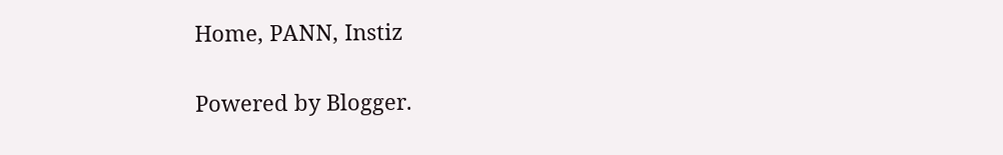Home, PANN, Instiz

Powered by Blogger.